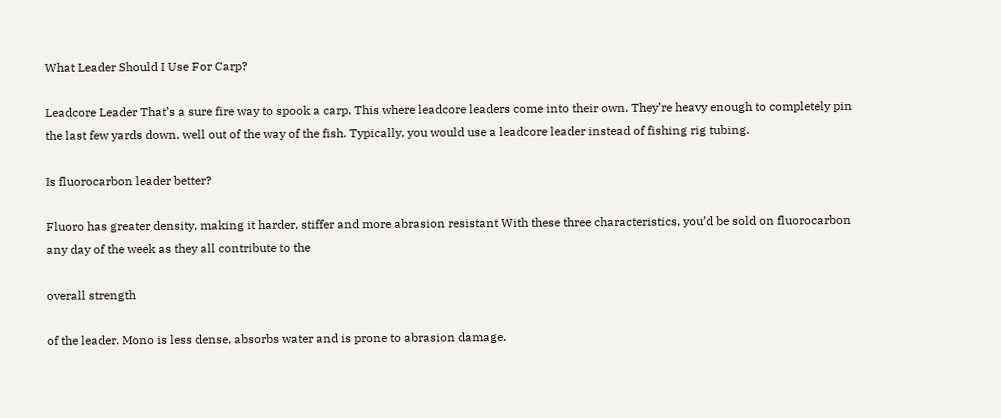What Leader Should I Use For Carp?

Leadcore Leader That’s a sure fire way to spook a carp. This where leadcore leaders come into their own. They’re heavy enough to completely pin the last few yards down, well out of the way of the fish. Typically, you would use a leadcore leader instead of fishing rig tubing.

Is fluorocarbon leader better?

Fluoro has greater density, making it harder, stiffer and more abrasion resistant With these three characteristics, you’d be sold on fluorocarbon any day of the week as they all contribute to the

overall strength

of the leader. Mono is less dense, absorbs water and is prone to abrasion damage.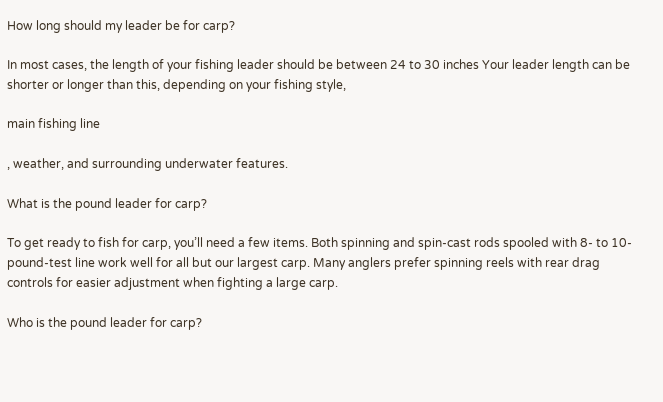How long should my leader be for carp?

In most cases, the length of your fishing leader should be between 24 to 30 inches Your leader length can be shorter or longer than this, depending on your fishing style,

main fishing line

, weather, and surrounding underwater features.

What is the pound leader for carp?

To get ready to fish for carp, you’ll need a few items. Both spinning and spin-cast rods spooled with 8- to 10-pound-test line work well for all but our largest carp. Many anglers prefer spinning reels with rear drag controls for easier adjustment when fighting a large carp.

Who is the pound leader for carp?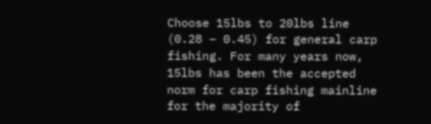Choose 15lbs to 20lbs line (0.28 – 0.45) for general carp fishing. For many years now, 15lbs has been the accepted norm for carp fishing mainline for the majority of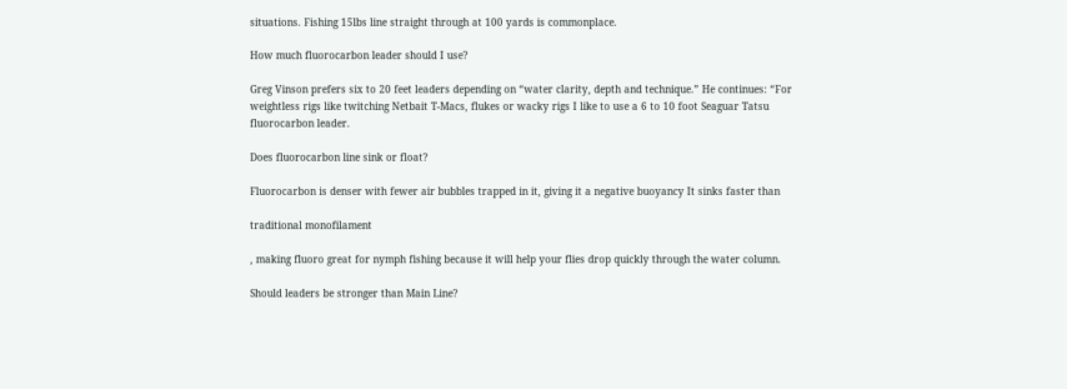situations. Fishing 15lbs line straight through at 100 yards is commonplace.

How much fluorocarbon leader should I use?

Greg Vinson prefers six to 20 feet leaders depending on “water clarity, depth and technique.” He continues: “For weightless rigs like twitching Netbait T-Macs, flukes or wacky rigs I like to use a 6 to 10 foot Seaguar Tatsu fluorocarbon leader.

Does fluorocarbon line sink or float?

Fluorocarbon is denser with fewer air bubbles trapped in it, giving it a negative buoyancy It sinks faster than

traditional monofilament

, making fluoro great for nymph fishing because it will help your flies drop quickly through the water column.

Should leaders be stronger than Main Line?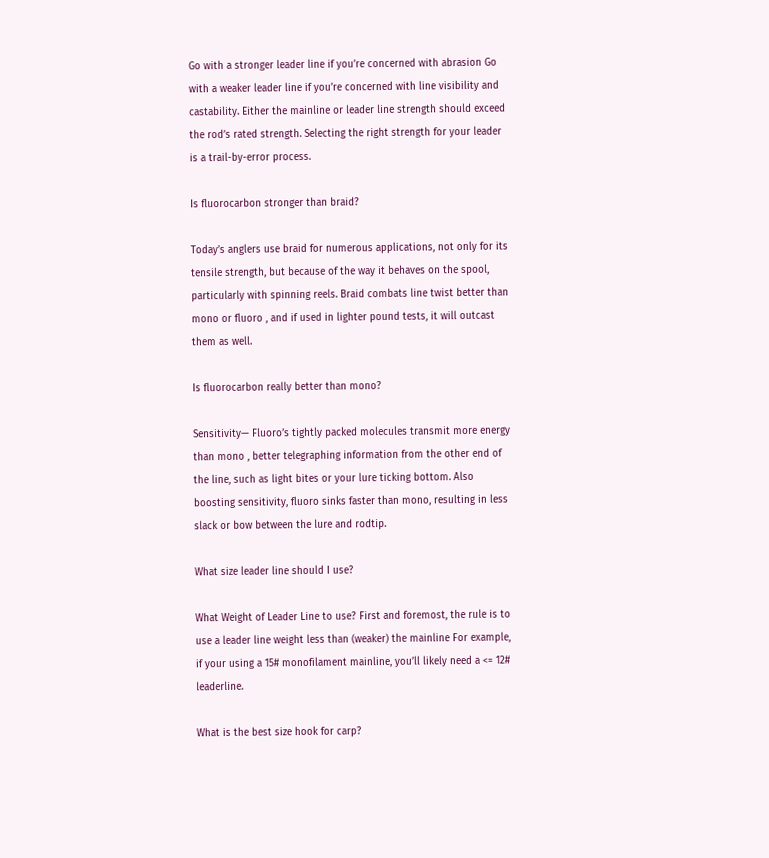Go with a stronger leader line if you’re concerned with abrasion Go with a weaker leader line if you’re concerned with line visibility and castability. Either the mainline or leader line strength should exceed the rod’s rated strength. Selecting the right strength for your leader is a trail-by-error process.

Is fluorocarbon stronger than braid?

Today’s anglers use braid for numerous applications, not only for its tensile strength, but because of the way it behaves on the spool, particularly with spinning reels. Braid combats line twist better than mono or fluoro , and if used in lighter pound tests, it will outcast them as well.

Is fluorocarbon really better than mono?

Sensitivity— Fluoro’s tightly packed molecules transmit more energy than mono , better telegraphing information from the other end of the line, such as light bites or your lure ticking bottom. Also boosting sensitivity, fluoro sinks faster than mono, resulting in less slack or bow between the lure and rodtip.

What size leader line should I use?

What Weight of Leader Line to use? First and foremost, the rule is to use a leader line weight less than (weaker) the mainline For example, if your using a 15# monofilament mainline, you’ll likely need a <= 12# leaderline.

What is the best size hook for carp?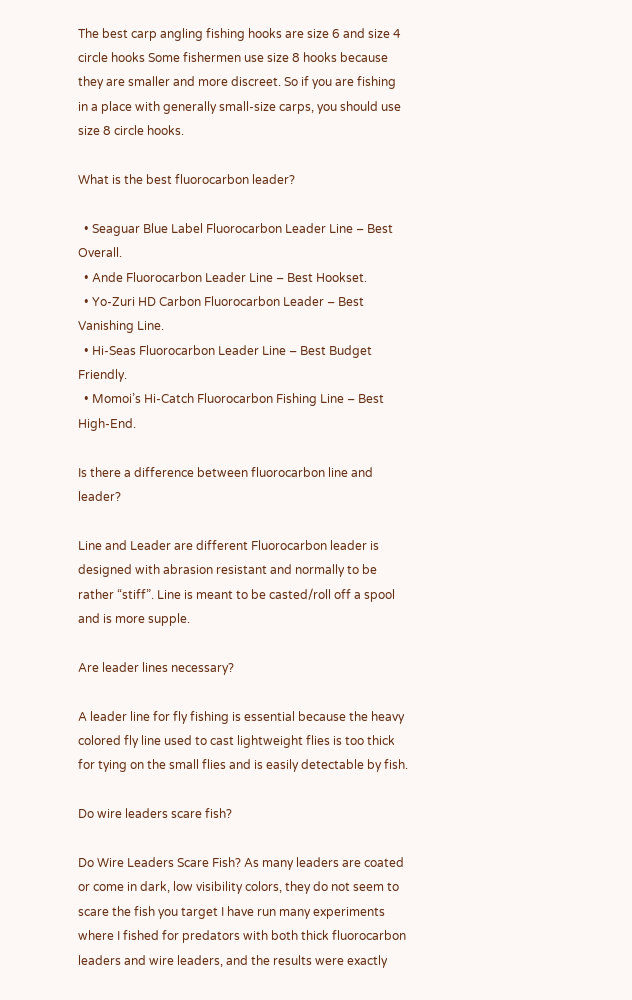The best carp angling fishing hooks are size 6 and size 4 circle hooks Some fishermen use size 8 hooks because they are smaller and more discreet. So if you are fishing in a place with generally small-size carps, you should use size 8 circle hooks.

What is the best fluorocarbon leader?

  • Seaguar Blue Label Fluorocarbon Leader Line – Best Overall.
  • Ande Fluorocarbon Leader Line – Best Hookset.
  • Yo-Zuri HD Carbon Fluorocarbon Leader – Best Vanishing Line.
  • Hi-Seas Fluorocarbon Leader Line – Best Budget Friendly.
  • Momoi’s Hi-Catch Fluorocarbon Fishing Line – Best High-End.

Is there a difference between fluorocarbon line and leader?

Line and Leader are different Fluorocarbon leader is designed with abrasion resistant and normally to be rather “stiff”. Line is meant to be casted/roll off a spool and is more supple.

Are leader lines necessary?

A leader line for fly fishing is essential because the heavy colored fly line used to cast lightweight flies is too thick for tying on the small flies and is easily detectable by fish.

Do wire leaders scare fish?

Do Wire Leaders Scare Fish? As many leaders are coated or come in dark, low visibility colors, they do not seem to scare the fish you target I have run many experiments where I fished for predators with both thick fluorocarbon leaders and wire leaders, and the results were exactly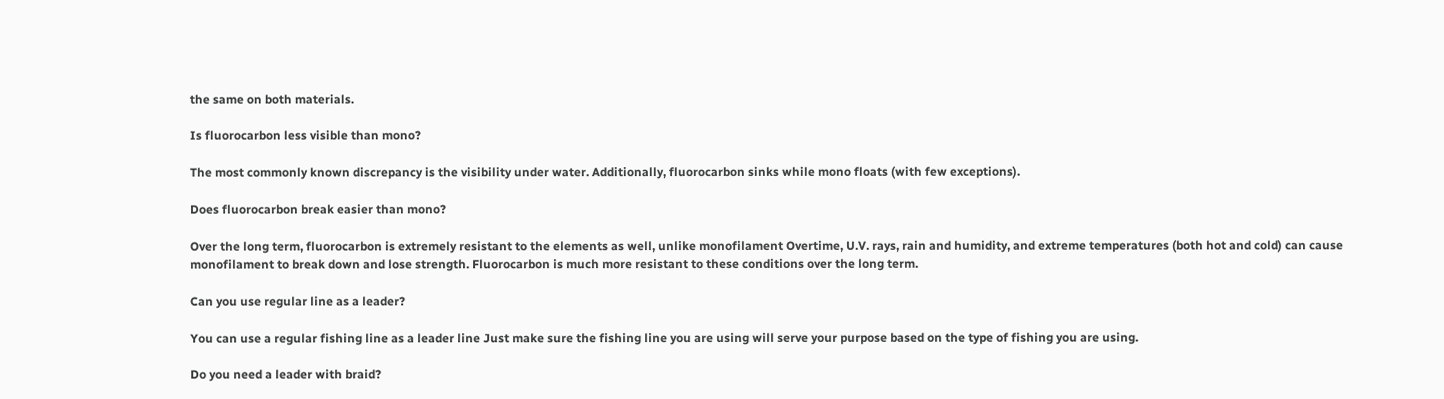the same on both materials.

Is fluorocarbon less visible than mono?

The most commonly known discrepancy is the visibility under water. Additionally, fluorocarbon sinks while mono floats (with few exceptions).

Does fluorocarbon break easier than mono?

Over the long term, fluorocarbon is extremely resistant to the elements as well, unlike monofilament Overtime, U.V. rays, rain and humidity, and extreme temperatures (both hot and cold) can cause monofilament to break down and lose strength. Fluorocarbon is much more resistant to these conditions over the long term.

Can you use regular line as a leader?

You can use a regular fishing line as a leader line Just make sure the fishing line you are using will serve your purpose based on the type of fishing you are using.

Do you need a leader with braid?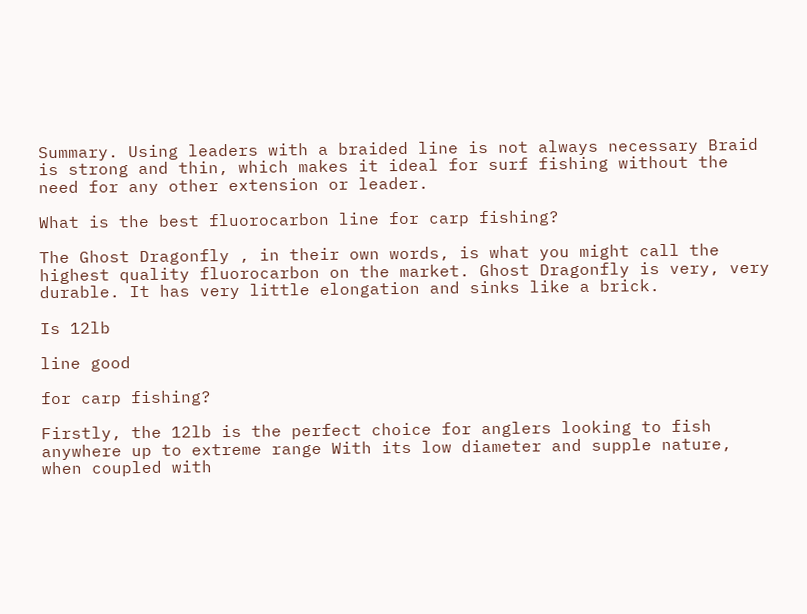Summary. Using leaders with a braided line is not always necessary Braid is strong and thin, which makes it ideal for surf fishing without the need for any other extension or leader.

What is the best fluorocarbon line for carp fishing?

The Ghost Dragonfly , in their own words, is what you might call the highest quality fluorocarbon on the market. Ghost Dragonfly is very, very durable. It has very little elongation and sinks like a brick.

Is 12lb

line good

for carp fishing?

Firstly, the 12lb is the perfect choice for anglers looking to fish anywhere up to extreme range With its low diameter and supple nature, when coupled with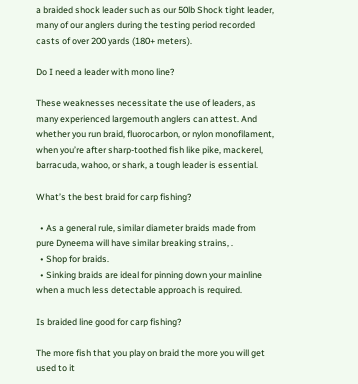a braided shock leader such as our 50lb Shock tight leader, many of our anglers during the testing period recorded casts of over 200 yards (180+ meters).

Do I need a leader with mono line?

These weaknesses necessitate the use of leaders, as many experienced largemouth anglers can attest. And whether you run braid, fluorocarbon, or nylon monofilament, when you’re after sharp-toothed fish like pike, mackerel, barracuda, wahoo, or shark, a tough leader is essential.

What’s the best braid for carp fishing?

  • As a general rule, similar diameter braids made from pure Dyneema will have similar breaking strains, .
  • Shop for braids.
  • Sinking braids are ideal for pinning down your mainline when a much less detectable approach is required.

Is braided line good for carp fishing?

The more fish that you play on braid the more you will get used to it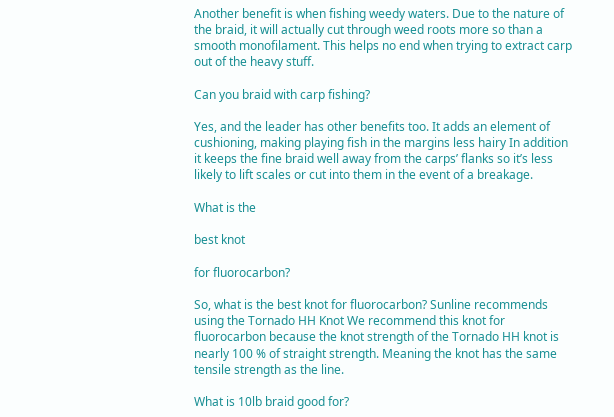Another benefit is when fishing weedy waters. Due to the nature of the braid, it will actually cut through weed roots more so than a smooth monofilament. This helps no end when trying to extract carp out of the heavy stuff.

Can you braid with carp fishing?

Yes, and the leader has other benefits too. It adds an element of cushioning, making playing fish in the margins less hairy In addition it keeps the fine braid well away from the carps’ flanks so it’s less likely to lift scales or cut into them in the event of a breakage.

What is the

best knot

for fluorocarbon?

So, what is the best knot for fluorocarbon? Sunline recommends using the Tornado HH Knot We recommend this knot for fluorocarbon because the knot strength of the Tornado HH knot is nearly 100 % of straight strength. Meaning the knot has the same tensile strength as the line.

What is 10lb braid good for?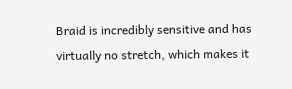Braid is incredibly sensitive and has virtually no stretch, which makes it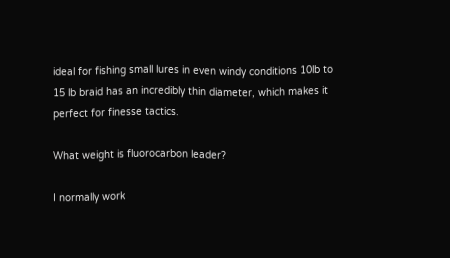ideal for fishing small lures in even windy conditions 10lb to 15 lb braid has an incredibly thin diameter, which makes it perfect for finesse tactics.

What weight is fluorocarbon leader?

I normally work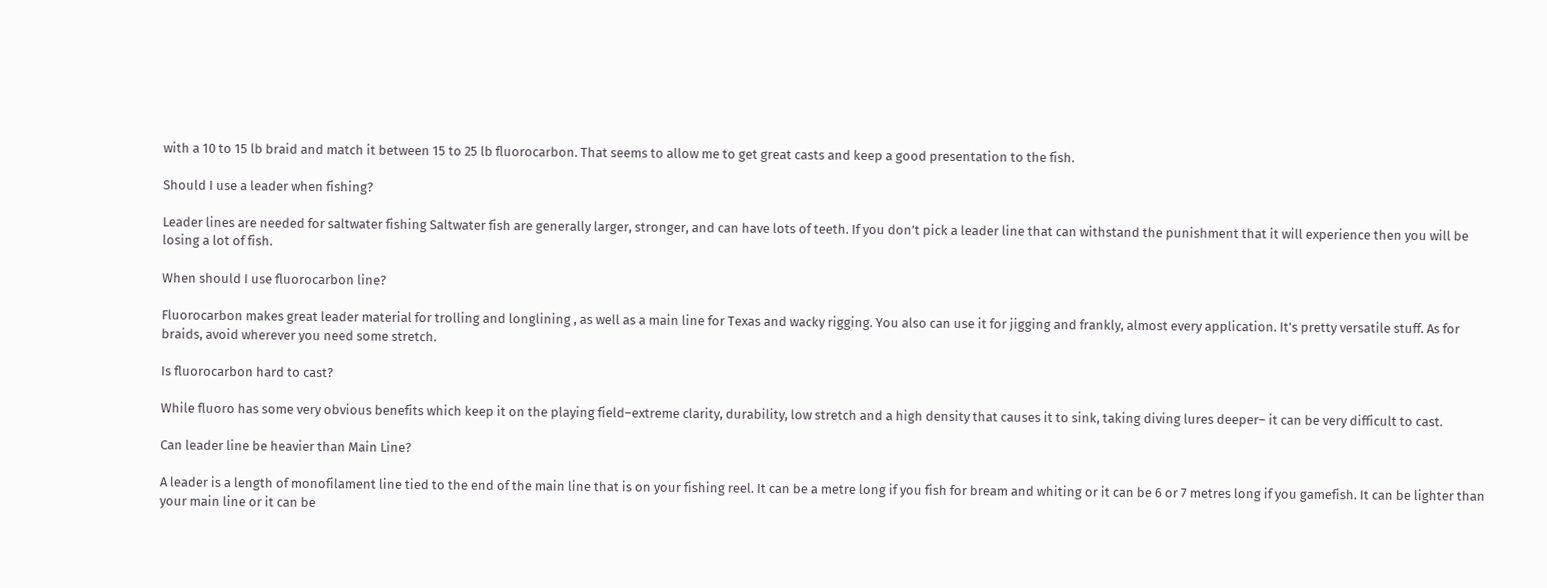with a 10 to 15 lb braid and match it between 15 to 25 lb fluorocarbon. That seems to allow me to get great casts and keep a good presentation to the fish.

Should I use a leader when fishing?

Leader lines are needed for saltwater fishing Saltwater fish are generally larger, stronger, and can have lots of teeth. If you don’t pick a leader line that can withstand the punishment that it will experience then you will be losing a lot of fish.

When should I use fluorocarbon line?

Fluorocarbon makes great leader material for trolling and longlining , as well as a main line for Texas and wacky rigging. You also can use it for jigging and frankly, almost every application. It’s pretty versatile stuff. As for braids, avoid wherever you need some stretch.

Is fluorocarbon hard to cast?

While fluoro has some very obvious benefits which keep it on the playing field–extreme clarity, durability, low stretch and a high density that causes it to sink, taking diving lures deeper– it can be very difficult to cast.

Can leader line be heavier than Main Line?

A leader is a length of monofilament line tied to the end of the main line that is on your fishing reel. It can be a metre long if you fish for bream and whiting or it can be 6 or 7 metres long if you gamefish. It can be lighter than your main line or it can be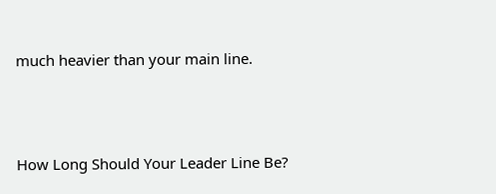much heavier than your main line.



How Long Should Your Leader Line Be?